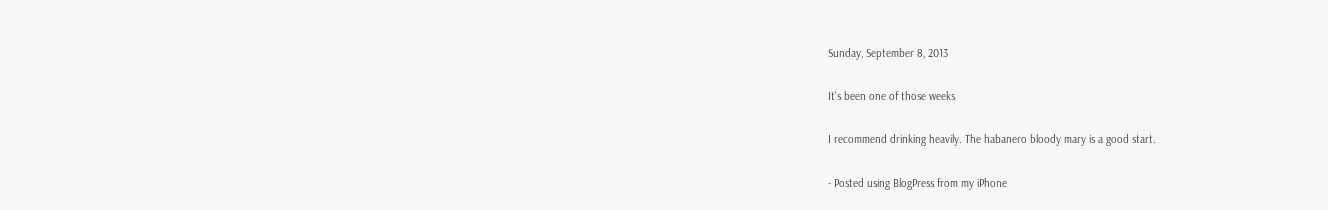Sunday, September 8, 2013

It's been one of those weeks

I recommend drinking heavily. The habanero bloody mary is a good start.

- Posted using BlogPress from my iPhone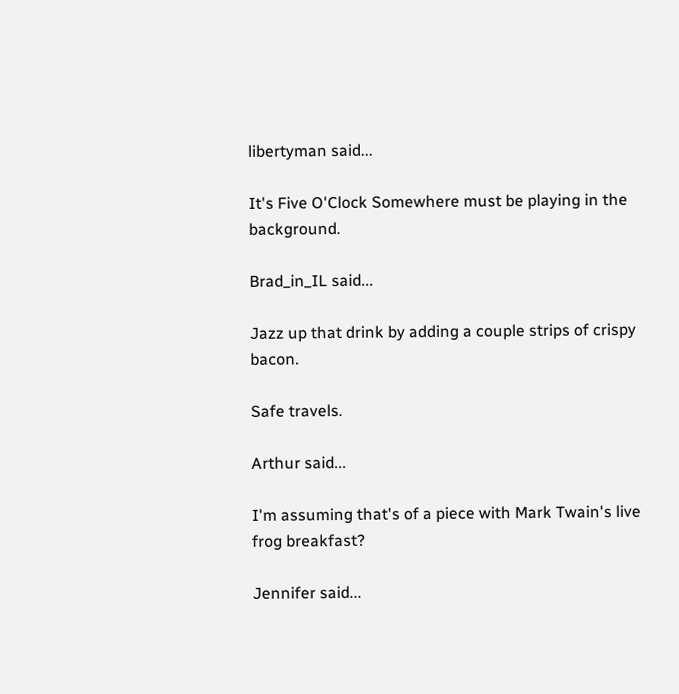libertyman said...

It's Five O'Clock Somewhere must be playing in the background.

Brad_in_IL said...

Jazz up that drink by adding a couple strips of crispy bacon.

Safe travels.

Arthur said...

I'm assuming that's of a piece with Mark Twain's live frog breakfast?

Jennifer said...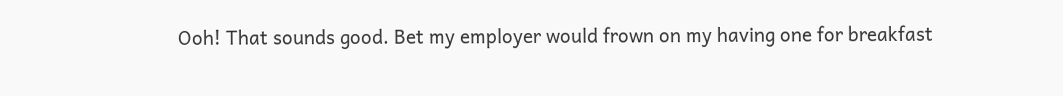Ooh! That sounds good. Bet my employer would frown on my having one for breakfast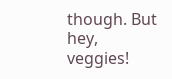though. But hey, veggies!